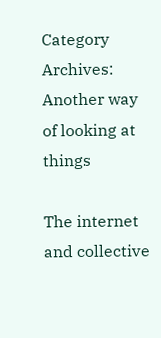Category Archives: Another way of looking at things

The internet and collective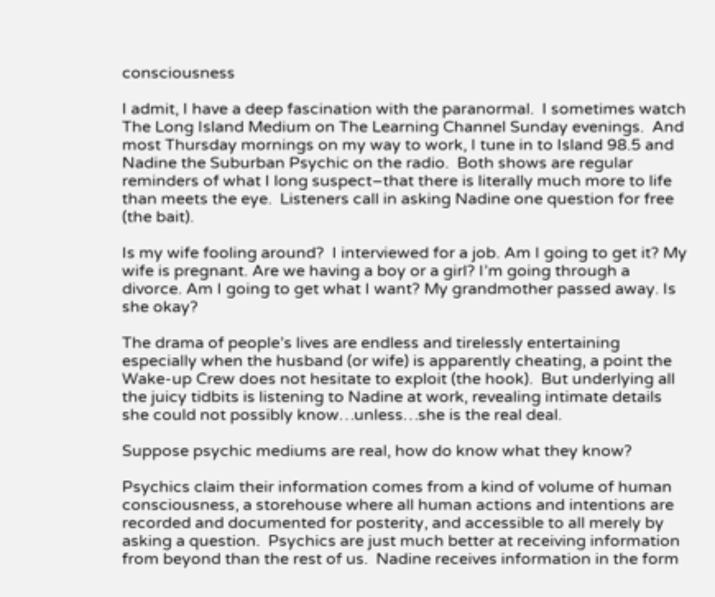consciousness

I admit, I have a deep fascination with the paranormal.  I sometimes watch The Long Island Medium on The Learning Channel Sunday evenings.  And most Thursday mornings on my way to work, I tune in to Island 98.5 and Nadine the Suburban Psychic on the radio.  Both shows are regular reminders of what I long suspect–that there is literally much more to life than meets the eye.  Listeners call in asking Nadine one question for free (the bait).

Is my wife fooling around?  I interviewed for a job. Am I going to get it? My wife is pregnant. Are we having a boy or a girl? I’m going through a divorce. Am I going to get what I want? My grandmother passed away. Is she okay?

The drama of people’s lives are endless and tirelessly entertaining especially when the husband (or wife) is apparently cheating, a point the Wake-up Crew does not hesitate to exploit (the hook).  But underlying all the juicy tidbits is listening to Nadine at work, revealing intimate details she could not possibly know…unless…she is the real deal.

Suppose psychic mediums are real, how do know what they know?

Psychics claim their information comes from a kind of volume of human consciousness, a storehouse where all human actions and intentions are recorded and documented for posterity, and accessible to all merely by asking a question.  Psychics are just much better at receiving information from beyond than the rest of us.  Nadine receives information in the form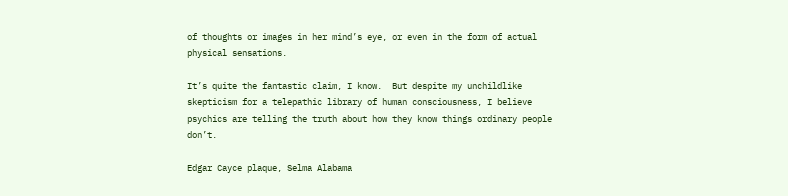of thoughts or images in her mind’s eye, or even in the form of actual physical sensations.

It’s quite the fantastic claim, I know.  But despite my unchildlike skepticism for a telepathic library of human consciousness, I believe psychics are telling the truth about how they know things ordinary people don’t.

Edgar Cayce plaque, Selma Alabama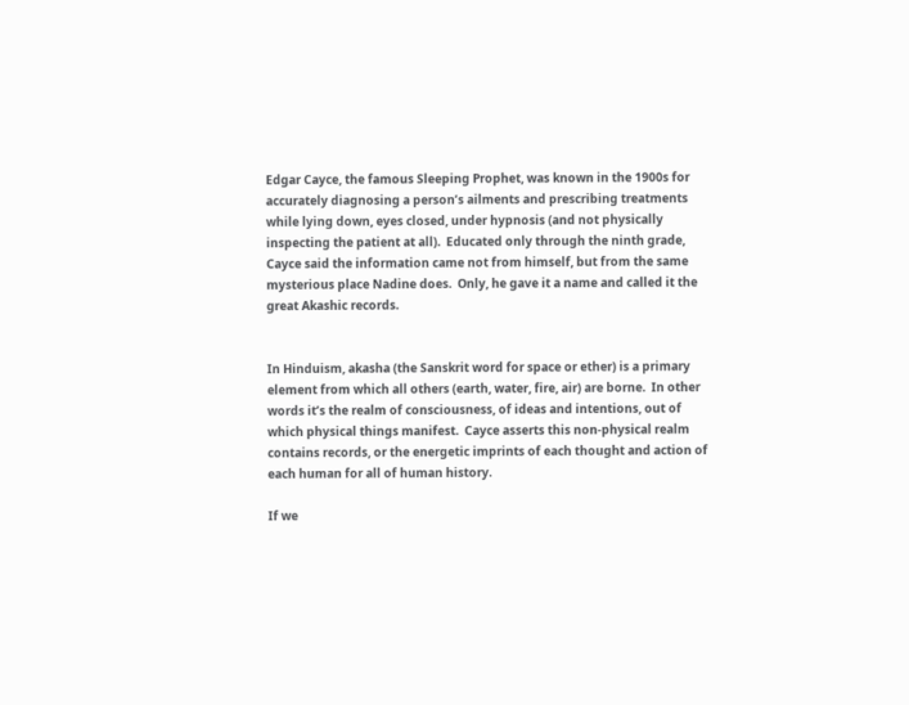Edgar Cayce, the famous Sleeping Prophet, was known in the 1900s for accurately diagnosing a person’s ailments and prescribing treatments while lying down, eyes closed, under hypnosis (and not physically inspecting the patient at all).  Educated only through the ninth grade, Cayce said the information came not from himself, but from the same mysterious place Nadine does.  Only, he gave it a name and called it the great Akashic records.


In Hinduism, akasha (the Sanskrit word for space or ether) is a primary element from which all others (earth, water, fire, air) are borne.  In other words it’s the realm of consciousness, of ideas and intentions, out of which physical things manifest.  Cayce asserts this non-physical realm contains records, or the energetic imprints of each thought and action of each human for all of human history.

If we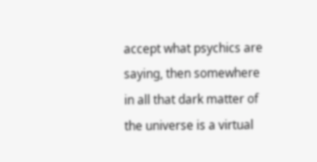accept what psychics are saying, then somewhere in all that dark matter of the universe is a virtual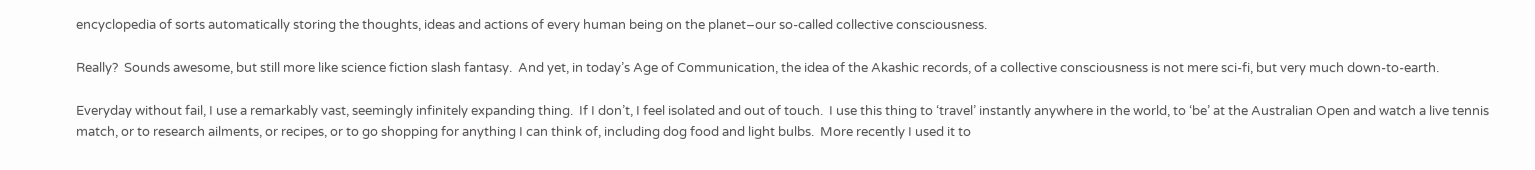encyclopedia of sorts automatically storing the thoughts, ideas and actions of every human being on the planet–our so-called collective consciousness.

Really?  Sounds awesome, but still more like science fiction slash fantasy.  And yet, in today’s Age of Communication, the idea of the Akashic records, of a collective consciousness is not mere sci-fi, but very much down-to-earth.

Everyday without fail, I use a remarkably vast, seemingly infinitely expanding thing.  If I don’t, I feel isolated and out of touch.  I use this thing to ‘travel’ instantly anywhere in the world, to ‘be’ at the Australian Open and watch a live tennis match, or to research ailments, or recipes, or to go shopping for anything I can think of, including dog food and light bulbs.  More recently I used it to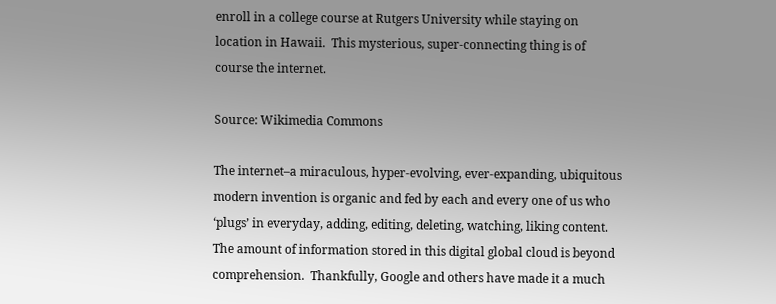enroll in a college course at Rutgers University while staying on location in Hawaii.  This mysterious, super-connecting thing is of course the internet.

Source: Wikimedia Commons

The internet–a miraculous, hyper-evolving, ever-expanding, ubiquitous modern invention is organic and fed by each and every one of us who ‘plugs’ in everyday, adding, editing, deleting, watching, liking content.  The amount of information stored in this digital global cloud is beyond comprehension.  Thankfully, Google and others have made it a much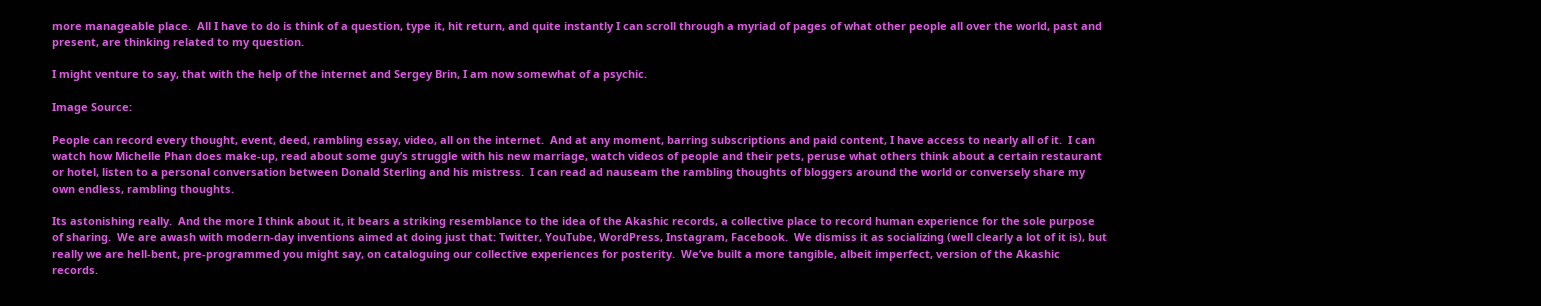more manageable place.  All I have to do is think of a question, type it, hit return, and quite instantly I can scroll through a myriad of pages of what other people all over the world, past and present, are thinking related to my question.

I might venture to say, that with the help of the internet and Sergey Brin, I am now somewhat of a psychic.

Image Source:

People can record every thought, event, deed, rambling essay, video, all on the internet.  And at any moment, barring subscriptions and paid content, I have access to nearly all of it.  I can watch how Michelle Phan does make-up, read about some guy’s struggle with his new marriage, watch videos of people and their pets, peruse what others think about a certain restaurant or hotel, listen to a personal conversation between Donald Sterling and his mistress.  I can read ad nauseam the rambling thoughts of bloggers around the world or conversely share my own endless, rambling thoughts.

Its astonishing really.  And the more I think about it, it bears a striking resemblance to the idea of the Akashic records, a collective place to record human experience for the sole purpose of sharing.  We are awash with modern-day inventions aimed at doing just that: Twitter, YouTube, WordPress, Instagram, Facebook.  We dismiss it as socializing (well clearly a lot of it is), but really we are hell-bent, pre-programmed you might say, on cataloguing our collective experiences for posterity.  We’ve built a more tangible, albeit imperfect, version of the Akashic records.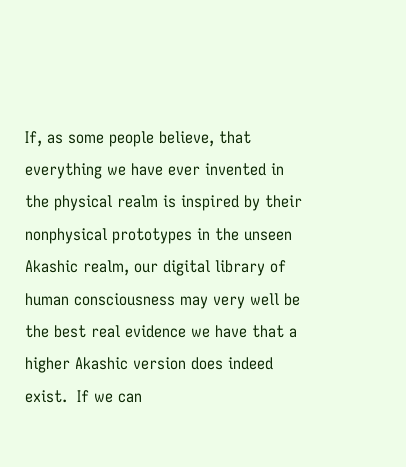If, as some people believe, that everything we have ever invented in the physical realm is inspired by their nonphysical prototypes in the unseen Akashic realm, our digital library of human consciousness may very well be the best real evidence we have that a higher Akashic version does indeed exist.  If we can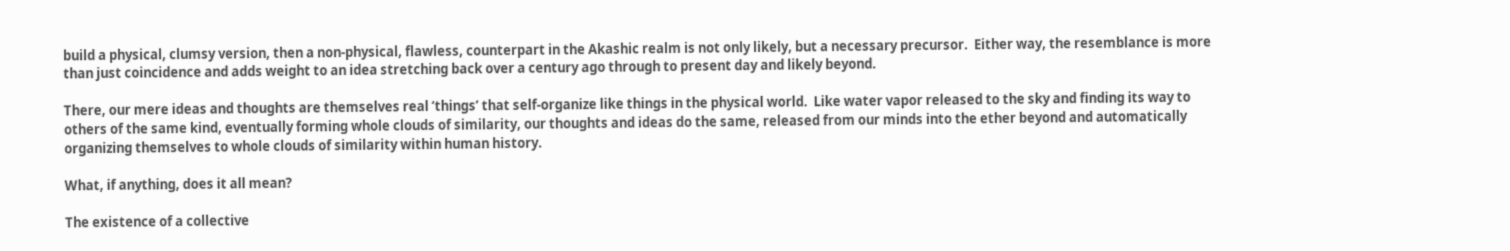build a physical, clumsy version, then a non-physical, flawless, counterpart in the Akashic realm is not only likely, but a necessary precursor.  Either way, the resemblance is more than just coincidence and adds weight to an idea stretching back over a century ago through to present day and likely beyond.

There, our mere ideas and thoughts are themselves real ‘things’ that self-organize like things in the physical world.  Like water vapor released to the sky and finding its way to others of the same kind, eventually forming whole clouds of similarity, our thoughts and ideas do the same, released from our minds into the ether beyond and automatically organizing themselves to whole clouds of similarity within human history.

What, if anything, does it all mean?

The existence of a collective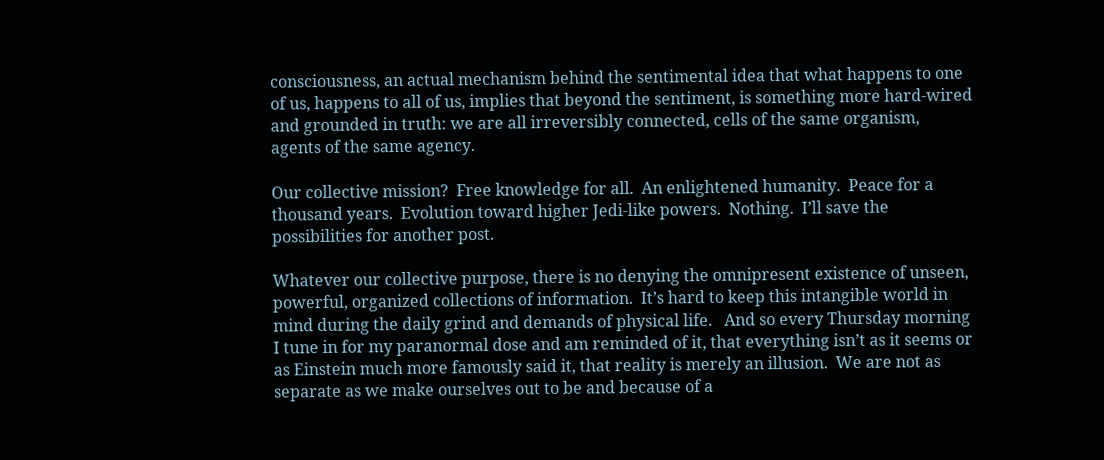consciousness, an actual mechanism behind the sentimental idea that what happens to one of us, happens to all of us, implies that beyond the sentiment, is something more hard-wired and grounded in truth: we are all irreversibly connected, cells of the same organism, agents of the same agency.

Our collective mission?  Free knowledge for all.  An enlightened humanity.  Peace for a thousand years.  Evolution toward higher Jedi-like powers.  Nothing.  I’ll save the possibilities for another post.

Whatever our collective purpose, there is no denying the omnipresent existence of unseen, powerful, organized collections of information.  It’s hard to keep this intangible world in mind during the daily grind and demands of physical life.   And so every Thursday morning I tune in for my paranormal dose and am reminded of it, that everything isn’t as it seems or as Einstein much more famously said it, that reality is merely an illusion.  We are not as separate as we make ourselves out to be and because of a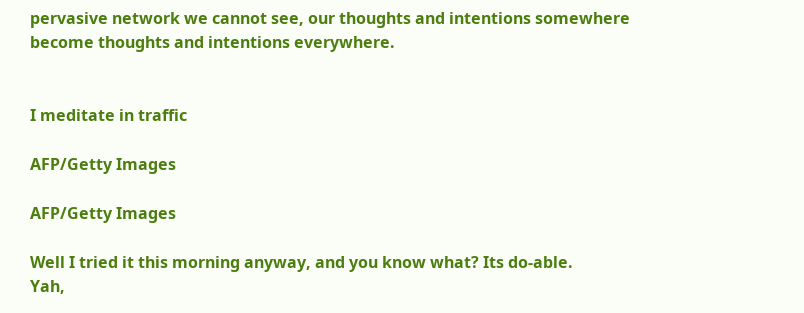pervasive network we cannot see, our thoughts and intentions somewhere become thoughts and intentions everywhere.


I meditate in traffic

AFP/Getty Images

AFP/Getty Images

Well I tried it this morning anyway, and you know what? Its do-able.
Yah,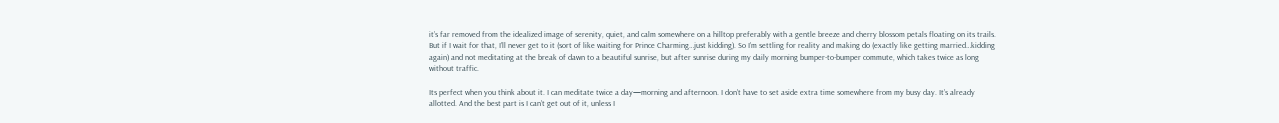it’s far removed from the idealized image of serenity, quiet, and calm somewhere on a hilltop preferably with a gentle breeze and cherry blossom petals floating on its trails. But if I wait for that, I’ll never get to it (sort of like waiting for Prince Charming…just kidding). So I’m settling for reality and making do (exactly like getting married…kidding again) and not meditating at the break of dawn to a beautiful sunrise, but after sunrise during my daily morning bumper-to-bumper commute, which takes twice as long without traffic.

Its perfect when you think about it. I can meditate twice a day—morning and afternoon. I don’t have to set aside extra time somewhere from my busy day. It’s already allotted. And the best part is I can’t get out of it, unless I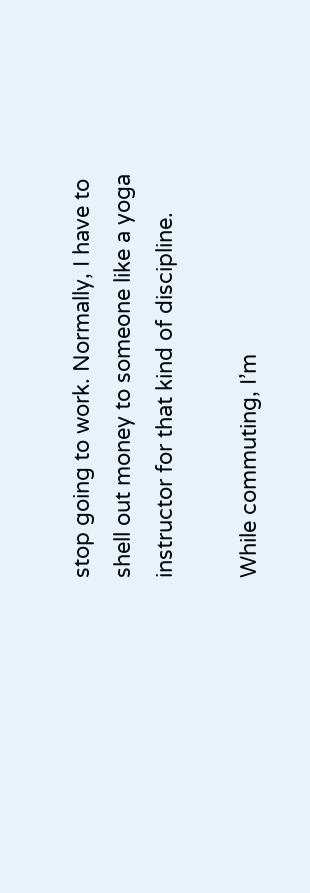stop going to work. Normally, I have to shell out money to someone like a yoga instructor for that kind of discipline.

While commuting, I’m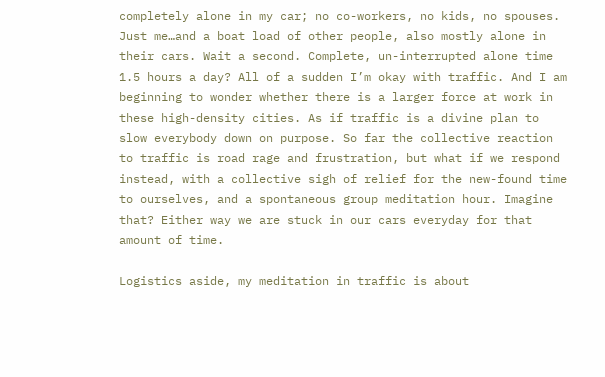completely alone in my car; no co-workers, no kids, no spouses. Just me…and a boat load of other people, also mostly alone in their cars. Wait a second. Complete, un-interrupted alone time 1.5 hours a day? All of a sudden I’m okay with traffic. And I am beginning to wonder whether there is a larger force at work in these high-density cities. As if traffic is a divine plan to slow everybody down on purpose. So far the collective reaction to traffic is road rage and frustration, but what if we respond instead, with a collective sigh of relief for the new-found time to ourselves, and a spontaneous group meditation hour. Imagine that? Either way we are stuck in our cars everyday for that amount of time.

Logistics aside, my meditation in traffic is about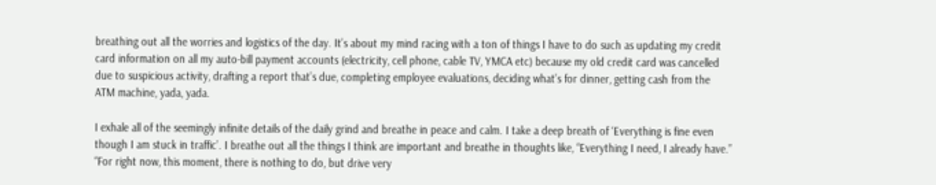breathing out all the worries and logistics of the day. It’s about my mind racing with a ton of things I have to do such as updating my credit card information on all my auto-bill payment accounts (electricity, cell phone, cable TV, YMCA etc) because my old credit card was cancelled due to suspicious activity, drafting a report that’s due, completing employee evaluations, deciding what’s for dinner, getting cash from the ATM machine, yada, yada.

I exhale all of the seemingly infinite details of the daily grind and breathe in peace and calm. I take a deep breath of ‘Everything is fine even though I am stuck in traffic’. I breathe out all the things I think are important and breathe in thoughts like, “Everything I need, I already have.” “For right now, this moment, there is nothing to do, but drive very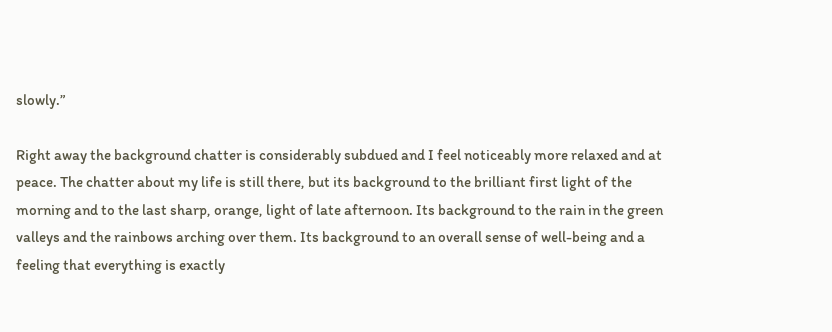slowly.”

Right away the background chatter is considerably subdued and I feel noticeably more relaxed and at peace. The chatter about my life is still there, but its background to the brilliant first light of the morning and to the last sharp, orange, light of late afternoon. Its background to the rain in the green valleys and the rainbows arching over them. Its background to an overall sense of well-being and a feeling that everything is exactly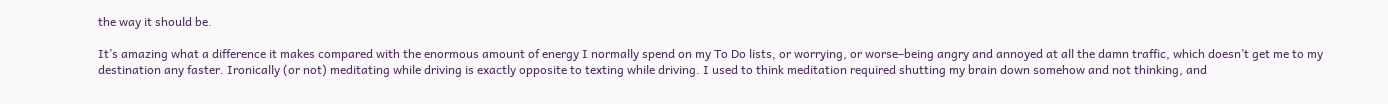the way it should be.

It’s amazing what a difference it makes compared with the enormous amount of energy I normally spend on my To Do lists, or worrying, or worse–being angry and annoyed at all the damn traffic, which doesn’t get me to my destination any faster. Ironically (or not) meditating while driving is exactly opposite to texting while driving. I used to think meditation required shutting my brain down somehow and not thinking, and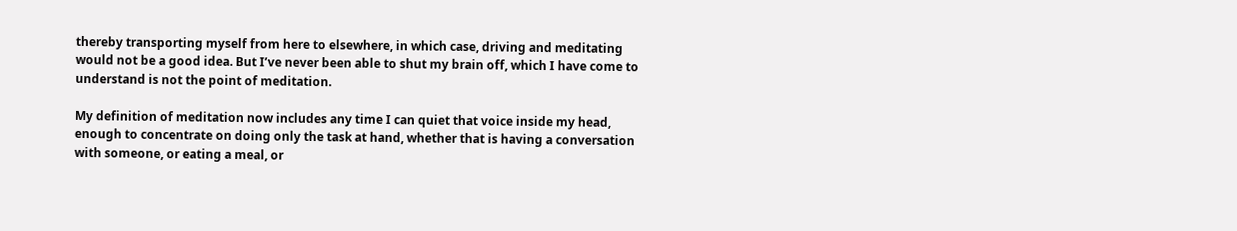thereby transporting myself from here to elsewhere, in which case, driving and meditating would not be a good idea. But I’ve never been able to shut my brain off, which I have come to understand is not the point of meditation.

My definition of meditation now includes any time I can quiet that voice inside my head, enough to concentrate on doing only the task at hand, whether that is having a conversation with someone, or eating a meal, or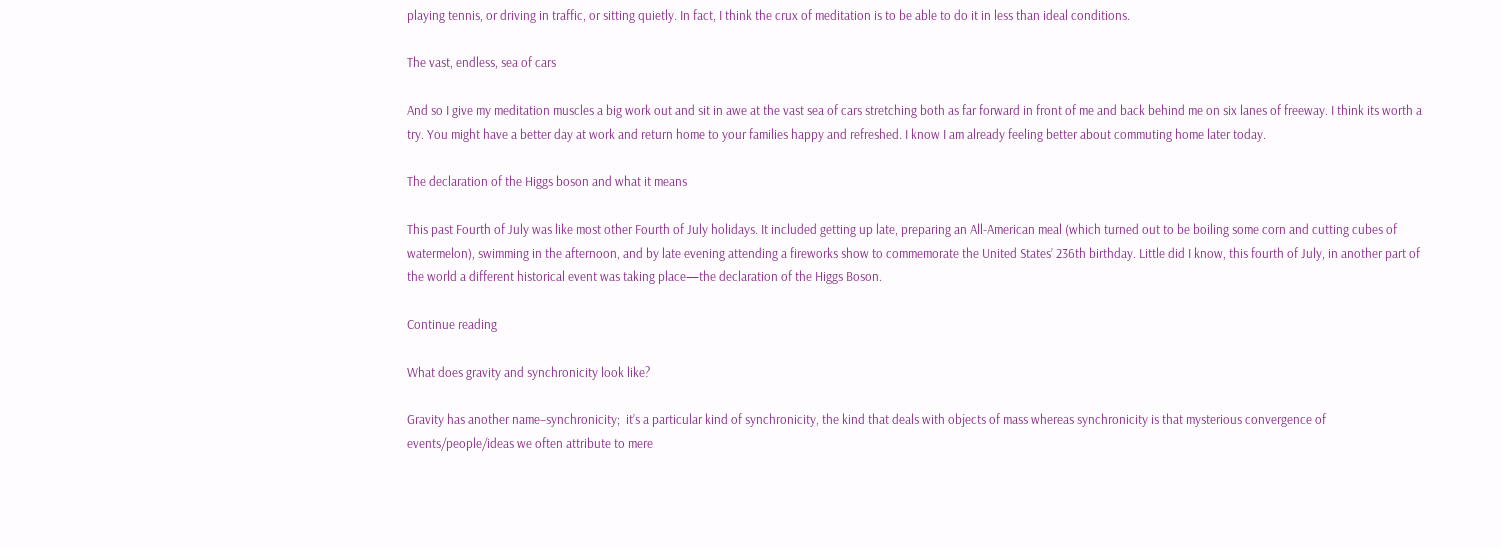playing tennis, or driving in traffic, or sitting quietly. In fact, I think the crux of meditation is to be able to do it in less than ideal conditions.

The vast, endless, sea of cars

And so I give my meditation muscles a big work out and sit in awe at the vast sea of cars stretching both as far forward in front of me and back behind me on six lanes of freeway. I think its worth a try. You might have a better day at work and return home to your families happy and refreshed. I know I am already feeling better about commuting home later today.

The declaration of the Higgs boson and what it means

This past Fourth of July was like most other Fourth of July holidays. It included getting up late, preparing an All-American meal (which turned out to be boiling some corn and cutting cubes of watermelon), swimming in the afternoon, and by late evening attending a fireworks show to commemorate the United States’ 236th birthday. Little did I know, this fourth of July, in another part of the world a different historical event was taking place—the declaration of the Higgs Boson.

Continue reading

What does gravity and synchronicity look like?

Gravity has another name–synchronicity;  it’s a particular kind of synchronicity, the kind that deals with objects of mass whereas synchronicity is that mysterious convergence of events/people/ideas we often attribute to mere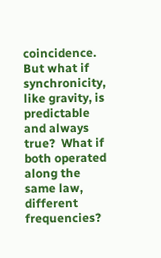coincidence.  But what if synchronicity, like gravity, is predictable and always true?  What if both operated along the same law, different frequencies?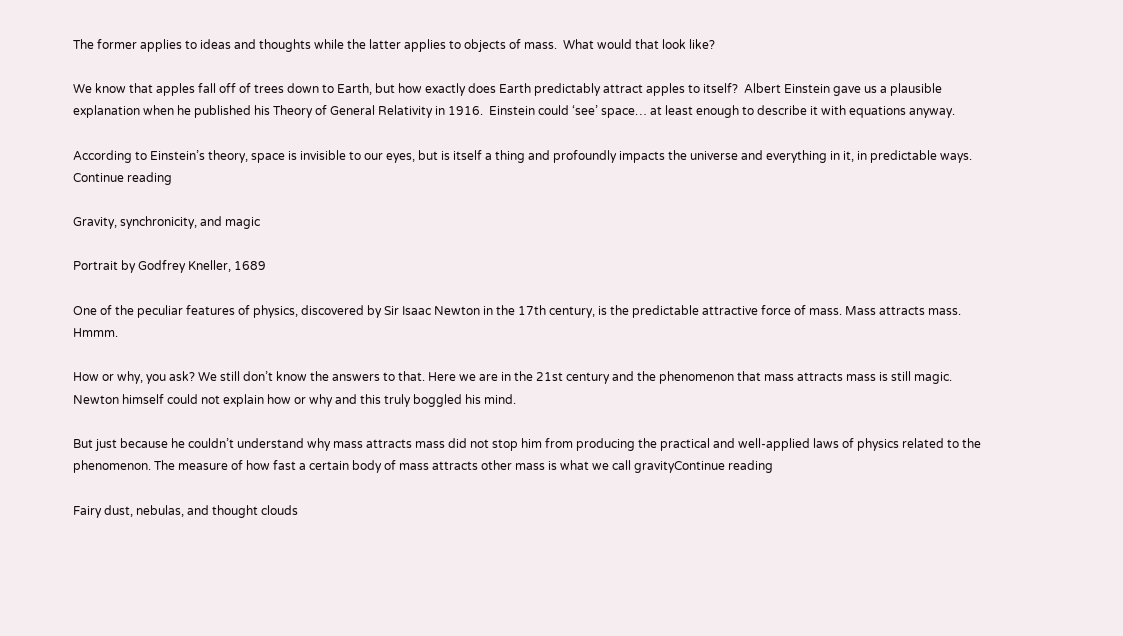The former applies to ideas and thoughts while the latter applies to objects of mass.  What would that look like?

We know that apples fall off of trees down to Earth, but how exactly does Earth predictably attract apples to itself?  Albert Einstein gave us a plausible explanation when he published his Theory of General Relativity in 1916.  Einstein could ‘see’ space… at least enough to describe it with equations anyway.

According to Einstein’s theory, space is invisible to our eyes, but is itself a thing and profoundly impacts the universe and everything in it, in predictable ways.   Continue reading

Gravity, synchronicity, and magic

Portrait by Godfrey Kneller, 1689

One of the peculiar features of physics, discovered by Sir Isaac Newton in the 17th century, is the predictable attractive force of mass. Mass attracts mass. Hmmm.

How or why, you ask? We still don’t know the answers to that. Here we are in the 21st century and the phenomenon that mass attracts mass is still magic. Newton himself could not explain how or why and this truly boggled his mind.

But just because he couldn’t understand why mass attracts mass did not stop him from producing the practical and well-applied laws of physics related to the phenomenon. The measure of how fast a certain body of mass attracts other mass is what we call gravityContinue reading

Fairy dust, nebulas, and thought clouds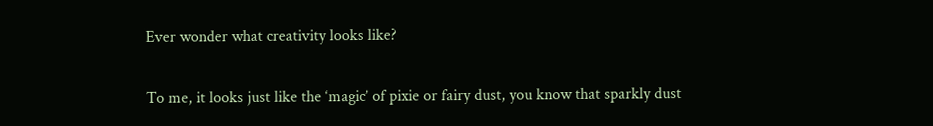Ever wonder what creativity looks like?

To me, it looks just like the ‘magic’ of pixie or fairy dust, you know that sparkly dust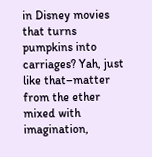in Disney movies that turns pumpkins into carriages? Yah, just like that–matter from the ether mixed with imagination,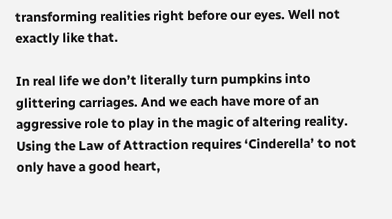transforming realities right before our eyes. Well not exactly like that.

In real life we don’t literally turn pumpkins into glittering carriages. And we each have more of an aggressive role to play in the magic of altering reality. Using the Law of Attraction requires ‘Cinderella’ to not only have a good heart,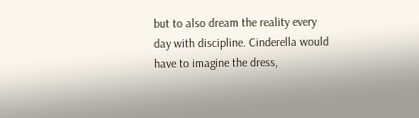but to also dream the reality every day with discipline. Cinderella would have to imagine the dress,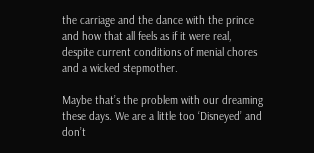the carriage and the dance with the prince and how that all feels as if it were real, despite current conditions of menial chores and a wicked stepmother.

Maybe that’s the problem with our dreaming these days. We are a little too ‘Disneyed’ and don’t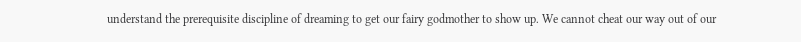understand the prerequisite discipline of dreaming to get our fairy godmother to show up. We cannot cheat our way out of our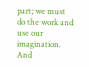part; we must do the work and use our imagination. And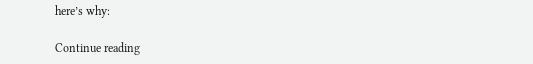here’s why:

Continue reading